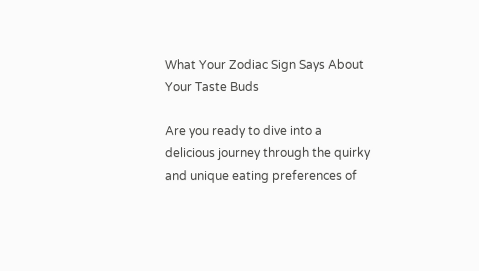What Your Zodiac Sign Says About Your Taste Buds

Are you ready to dive into a delicious journey through the quirky and unique eating preferences of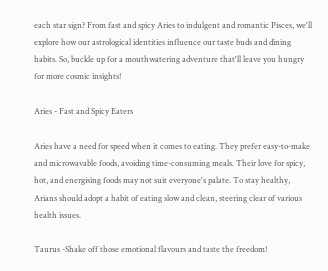each star sign? From fast and spicy Aries to indulgent and romantic Pisces, we'll explore how our astrological identities influence our taste buds and dining habits. So, buckle up for a mouthwatering adventure that'll leave you hungry for more cosmic insights!

Aries - Fast and Spicy Eaters

Aries have a need for speed when it comes to eating. They prefer easy-to-make and microwavable foods, avoiding time-consuming meals. Their love for spicy, hot, and energising foods may not suit everyone's palate. To stay healthy, Arians should adopt a habit of eating slow and clean, steering clear of various health issues.

Taurus -Shake off those emotional flavours and taste the freedom!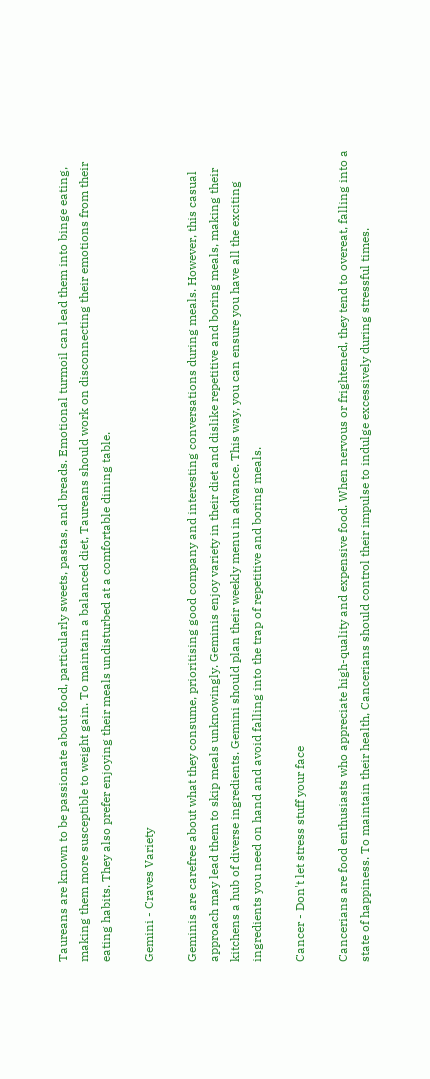Taureans are known to be passionate about food, particularly sweets, pastas, and breads. Emotional turmoil can lead them into binge eating, making them more susceptible to weight gain. To maintain a balanced diet, Taureans should work on disconnecting their emotions from their eating habits. They also prefer enjoying their meals undisturbed at a comfortable dining table.

Gemini - Craves Variety

Geminis are carefree about what they consume, prioritising good company and interesting conversations during meals. However, this casual approach may lead them to skip meals unknowingly. Geminis enjoy variety in their diet and dislike repetitive and boring meals, making their kitchens a hub of diverse ingredients. Gemini should plan their weekly menu in advance. This way, you can ensure you have all the exciting ingredients you need on hand and avoid falling into the trap of repetitive and boring meals.

Cancer - Don't let stress stuff your face

Cancerians are food enthusiasts who appreciate high-quality and expensive food. When nervous or frightened, they tend to overeat, falling into a state of happiness. To maintain their health, Cancerians should control their impulse to indulge excessively during stressful times.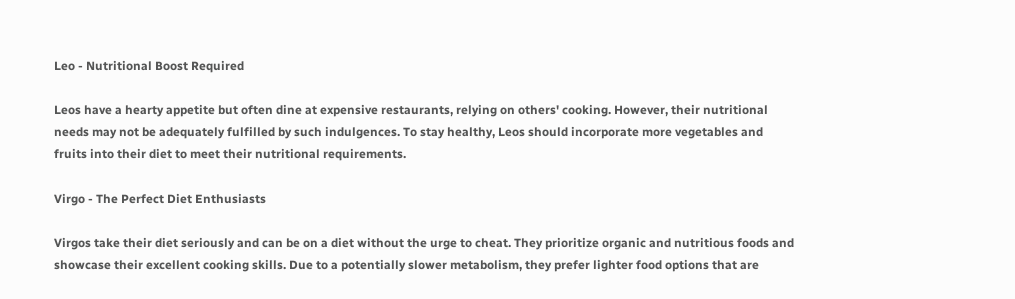Leo - Nutritional Boost Required

Leos have a hearty appetite but often dine at expensive restaurants, relying on others' cooking. However, their nutritional needs may not be adequately fulfilled by such indulgences. To stay healthy, Leos should incorporate more vegetables and fruits into their diet to meet their nutritional requirements.

Virgo - The Perfect Diet Enthusiasts

Virgos take their diet seriously and can be on a diet without the urge to cheat. They prioritize organic and nutritious foods and showcase their excellent cooking skills. Due to a potentially slower metabolism, they prefer lighter food options that are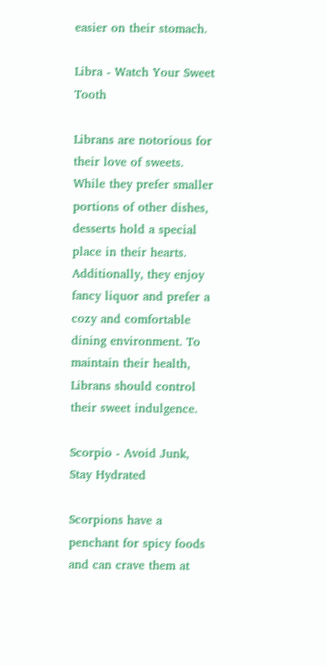easier on their stomach.

Libra - Watch Your Sweet Tooth

Librans are notorious for their love of sweets. While they prefer smaller portions of other dishes, desserts hold a special place in their hearts. Additionally, they enjoy fancy liquor and prefer a cozy and comfortable dining environment. To maintain their health, Librans should control their sweet indulgence.

Scorpio - Avoid Junk, Stay Hydrated

Scorpions have a penchant for spicy foods and can crave them at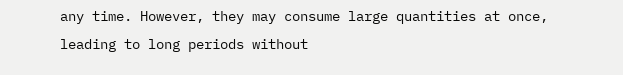any time. However, they may consume large quantities at once, leading to long periods without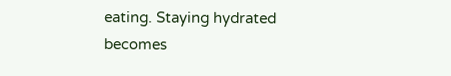eating. Staying hydrated becomes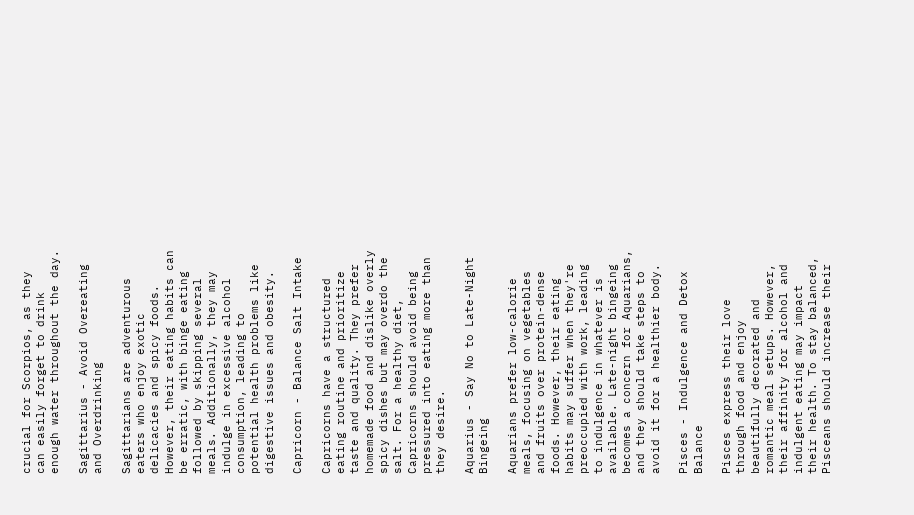crucial for Scorpios, as they can easily forget to drink enough water throughout the day.

Sagittarius - Avoid Overeating and Overdrinking

Sagittarians are adventurous eaters who enjoy exotic delicacies and spicy foods. However, their eating habits can be erratic, with binge eating followed by skipping several meals. Additionally, they may indulge in excessive alcohol consumption, leading to potential health problems like digestive issues and obesity.

Capricorn - Balance Salt Intake

Capricorns have a structured eating routine and prioritize taste and quality. They prefer homemade food and dislike overly spicy dishes but may overdo the salt. For a healthy diet, Capricorns should avoid being pressured into eating more than they desire.

Aquarius - Say No to Late-Night Bingeing

Aquarians prefer low-calorie meals, focusing on vegetables and fruits over protein-dense foods. However, their eating habits may suffer when they're preoccupied with work, leading to indulgence in whatever is available. Late-night bingeing becomes a concern for Aquarians, and they should take steps to avoid it for a healthier body.

Pisces - Indulgence and Detox Balance

Pisces express their love through food and enjoy beautifully decorated and romantic meal setups. However, their affinity for alcohol and indulgent eating may impact their health. To stay balanced, Pisceans should increase their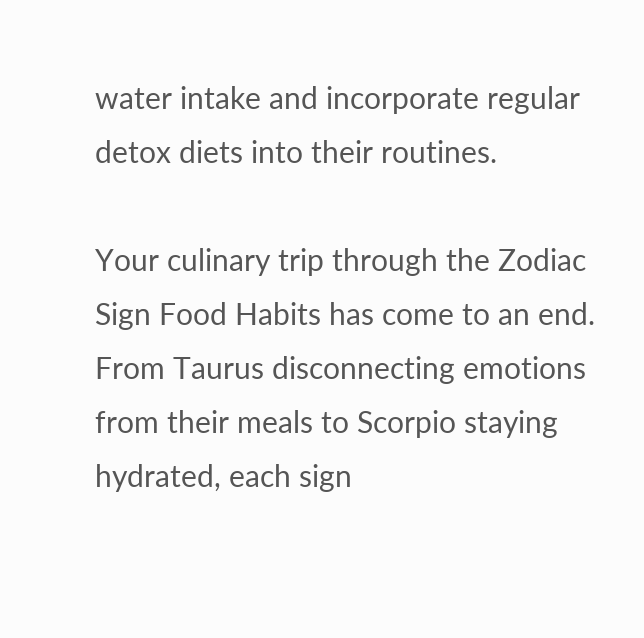water intake and incorporate regular detox diets into their routines.

Your culinary trip through the Zodiac Sign Food Habits has come to an end. From Taurus disconnecting emotions from their meals to Scorpio staying hydrated, each sign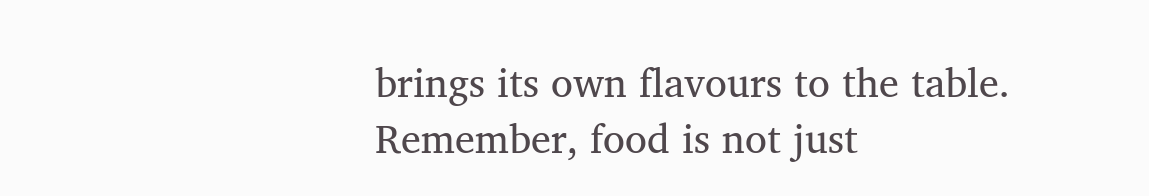brings its own flavours to the table. Remember, food is not just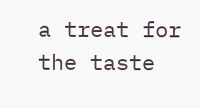a treat for the taste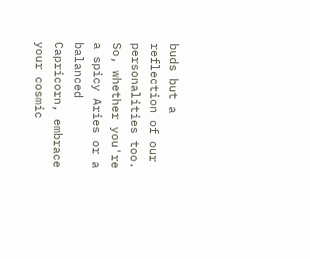buds but a reflection of our personalities too. So, whether you're a spicy Aries or a balanced Capricorn, embrace your cosmic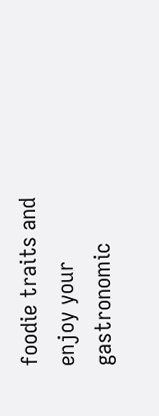foodie traits and enjoy your gastronomic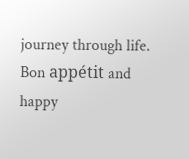journey through life. Bon appétit and happy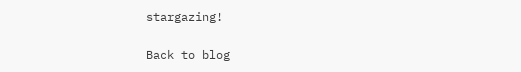stargazing!

Back to blog